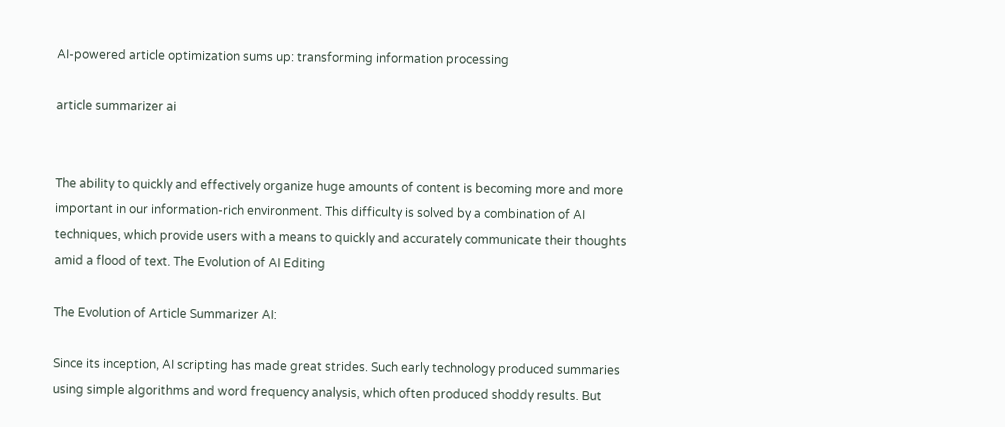AI-powered article optimization sums up: transforming information processing

article summarizer ai


The ability to quickly and effectively organize huge amounts of content is becoming more and more important in our information-rich environment. This difficulty is solved by a combination of AI techniques, which provide users with a means to quickly and accurately communicate their thoughts amid a flood of text. The Evolution of AI Editing

The Evolution of Article Summarizer AI:

Since its inception, AI scripting has made great strides. Such early technology produced summaries using simple algorithms and word frequency analysis, which often produced shoddy results. But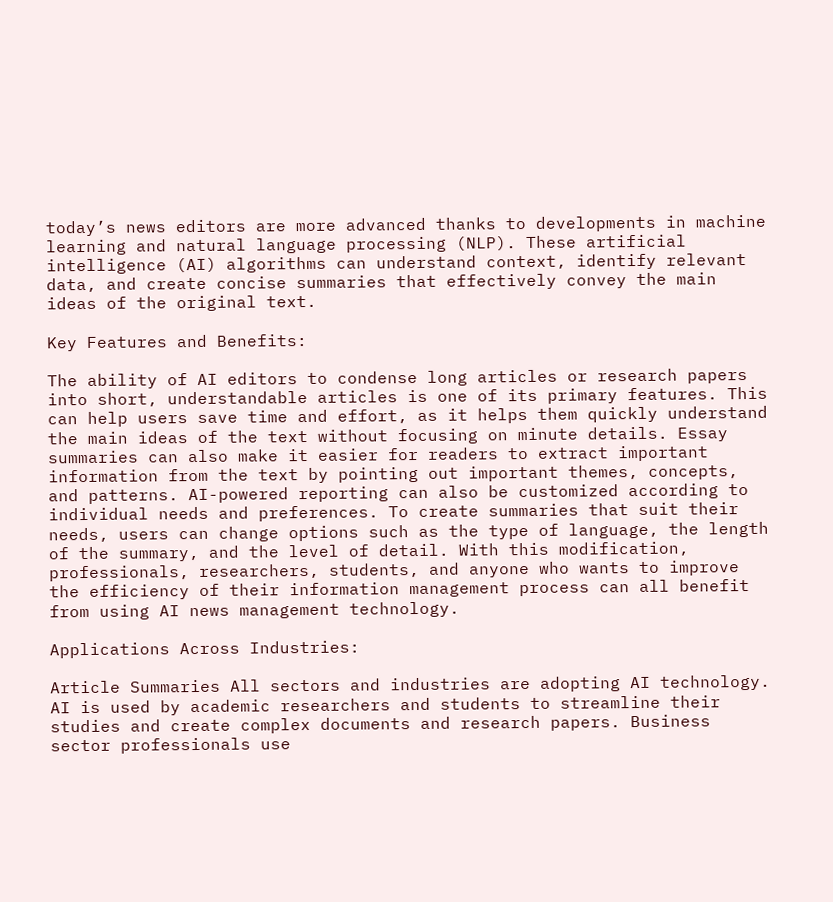today’s news editors are more advanced thanks to developments in machine learning and natural language processing (NLP). These artificial intelligence (AI) algorithms can understand context, identify relevant data, and create concise summaries that effectively convey the main ideas of the original text.

Key Features and Benefits:

The ability of AI editors to condense long articles or research papers into short, understandable articles is one of its primary features. This can help users save time and effort, as it helps them quickly understand the main ideas of the text without focusing on minute details. Essay summaries can also make it easier for readers to extract important information from the text by pointing out important themes, concepts, and patterns. AI-powered reporting can also be customized according to individual needs and preferences. To create summaries that suit their needs, users can change options such as the type of language, the length of the summary, and the level of detail. With this modification, professionals, researchers, students, and anyone who wants to improve the efficiency of their information management process can all benefit from using AI news management technology.

Applications Across Industries:

Article Summaries All sectors and industries are adopting AI technology. AI is used by academic researchers and students to streamline their studies and create complex documents and research papers. Business sector professionals use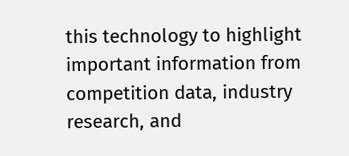this technology to highlight important information from competition data, industry research, and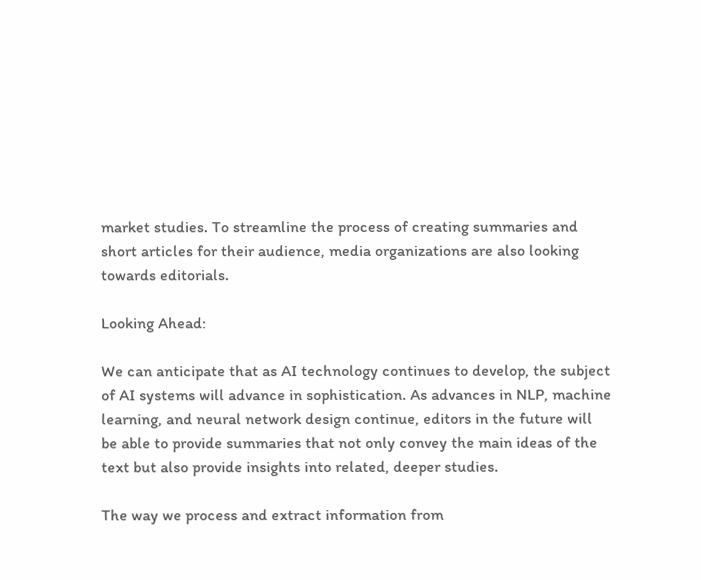market studies. To streamline the process of creating summaries and short articles for their audience, media organizations are also looking towards editorials.

Looking Ahead:

We can anticipate that as AI technology continues to develop, the subject of AI systems will advance in sophistication. As advances in NLP, machine learning, and neural network design continue, editors in the future will be able to provide summaries that not only convey the main ideas of the text but also provide insights into related, deeper studies.

The way we process and extract information from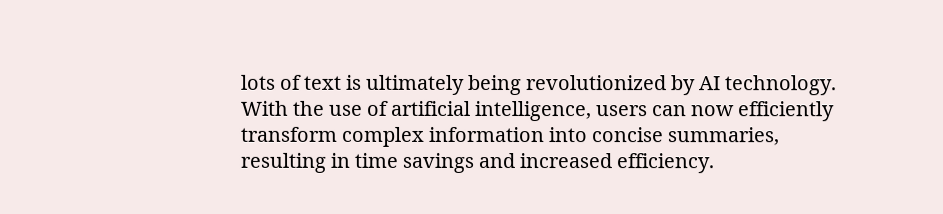lots of text is ultimately being revolutionized by AI technology. With the use of artificial intelligence, users can now efficiently transform complex information into concise summaries, resulting in time savings and increased efficiency.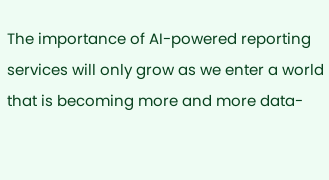The importance of AI-powered reporting services will only grow as we enter a world that is becoming more and more data-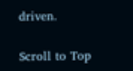driven.

Scroll to Top